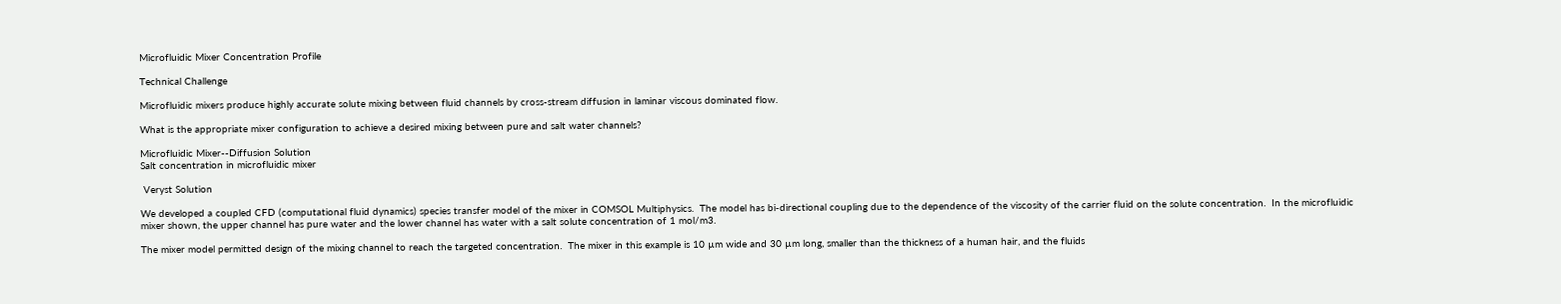Microfluidic Mixer Concentration Profile

Technical Challenge

Microfluidic mixers produce highly accurate solute mixing between fluid channels by cross-stream diffusion in laminar viscous dominated flow.

What is the appropriate mixer configuration to achieve a desired mixing between pure and salt water channels?

Microfluidic Mixer--Diffusion Solution
Salt concentration in microfluidic mixer

 Veryst Solution

We developed a coupled CFD (computational fluid dynamics) species transfer model of the mixer in COMSOL Multiphysics.  The model has bi-directional coupling due to the dependence of the viscosity of the carrier fluid on the solute concentration.  In the microfluidic mixer shown, the upper channel has pure water and the lower channel has water with a salt solute concentration of 1 mol/m3.

The mixer model permitted design of the mixing channel to reach the targeted concentration.  The mixer in this example is 10 µm wide and 30 µm long, smaller than the thickness of a human hair, and the fluids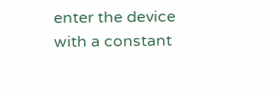enter the device with a constant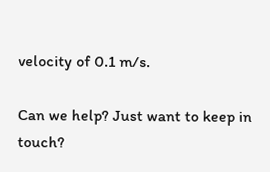velocity of 0.1 m/s.

Can we help? Just want to keep in touch?